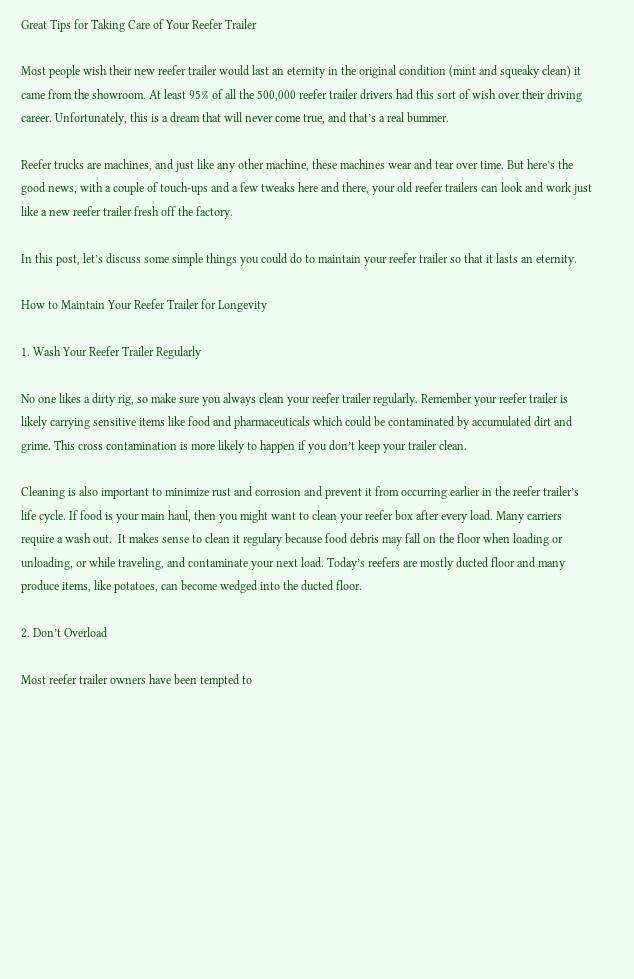Great Tips for Taking Care of Your Reefer Trailer

Most people wish their new reefer trailer would last an eternity in the original condition (mint and squeaky clean) it came from the showroom. At least 95% of all the 500,000 reefer trailer drivers had this sort of wish over their driving career. Unfortunately, this is a dream that will never come true, and that’s a real bummer.

Reefer trucks are machines, and just like any other machine, these machines wear and tear over time. But here’s the good news, with a couple of touch-ups and a few tweaks here and there, your old reefer trailers can look and work just like a new reefer trailer fresh off the factory.

In this post, let’s discuss some simple things you could do to maintain your reefer trailer so that it lasts an eternity.

How to Maintain Your Reefer Trailer for Longevity

1. Wash Your Reefer Trailer Regularly

No one likes a dirty rig, so make sure you always clean your reefer trailer regularly. Remember your reefer trailer is likely carrying sensitive items like food and pharmaceuticals which could be contaminated by accumulated dirt and grime. This cross contamination is more likely to happen if you don’t keep your trailer clean.

Cleaning is also important to minimize rust and corrosion and prevent it from occurring earlier in the reefer trailer’s life cycle. If food is your main haul, then you might want to clean your reefer box after every load. Many carriers require a wash out.  It makes sense to clean it regulary because food debris may fall on the floor when loading or unloading, or while traveling, and contaminate your next load. Today’s reefers are mostly ducted floor and many produce items, like potatoes, can become wedged into the ducted floor.

2. Don’t Overload

Most reefer trailer owners have been tempted to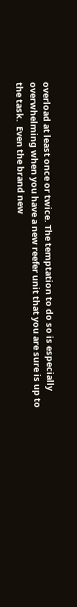overload at least once or twice. The temptation to do so is especially overwhelming when you have a new reefer unit that you are sure is up to the task.  Even the brand new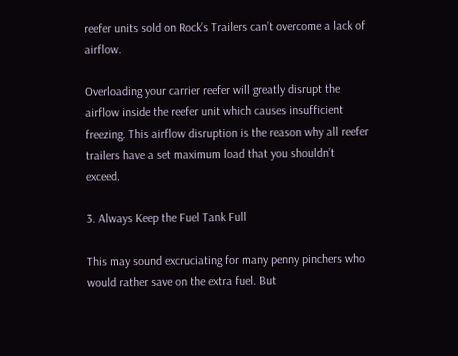reefer units sold on Rock’s Trailers can’t overcome a lack of airflow.

Overloading your carrier reefer will greatly disrupt the airflow inside the reefer unit which causes insufficient freezing. This airflow disruption is the reason why all reefer trailers have a set maximum load that you shouldn’t exceed.

3. Always Keep the Fuel Tank Full

This may sound excruciating for many penny pinchers who would rather save on the extra fuel. But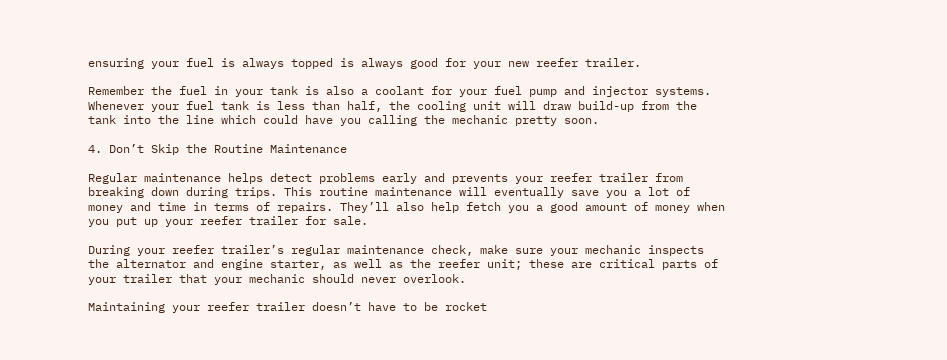ensuring your fuel is always topped is always good for your new reefer trailer.

Remember the fuel in your tank is also a coolant for your fuel pump and injector systems. Whenever your fuel tank is less than half, the cooling unit will draw build-up from the tank into the line which could have you calling the mechanic pretty soon.

4. Don’t Skip the Routine Maintenance

Regular maintenance helps detect problems early and prevents your reefer trailer from breaking down during trips. This routine maintenance will eventually save you a lot of money and time in terms of repairs. They’ll also help fetch you a good amount of money when you put up your reefer trailer for sale.

During your reefer trailer’s regular maintenance check, make sure your mechanic inspects the alternator and engine starter, as well as the reefer unit; these are critical parts of your trailer that your mechanic should never overlook.

Maintaining your reefer trailer doesn’t have to be rocket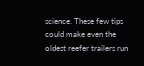science. These few tips could make even the oldest reefer trailers run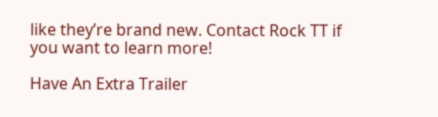like they’re brand new. Contact Rock TT if you want to learn more!

Have An Extra Trailer